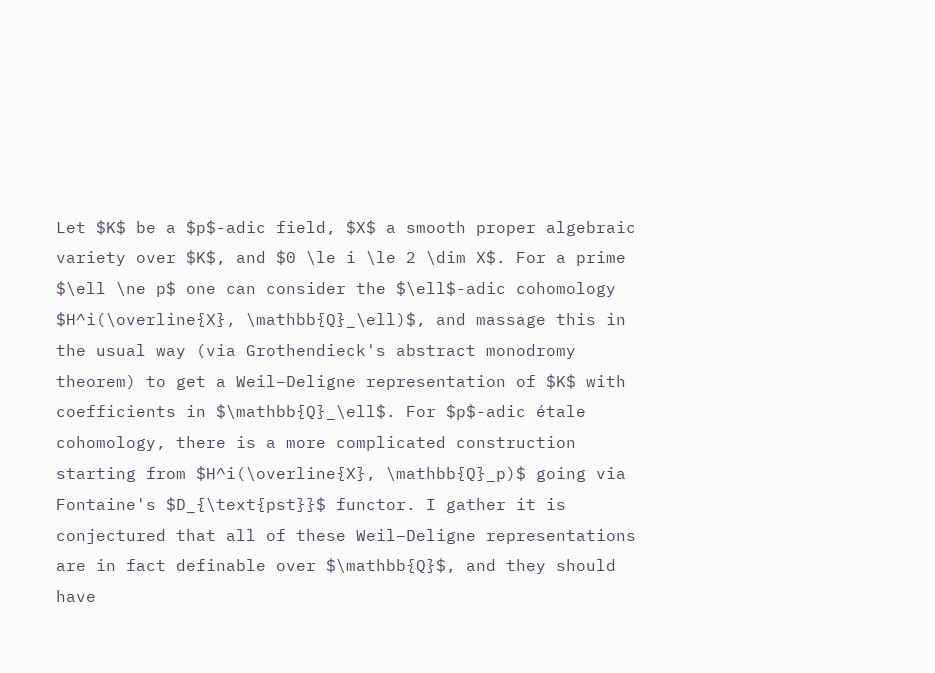Let $K$ be a $p$-adic field, $X$ a smooth proper algebraic variety over $K$, and $0 \le i \le 2 \dim X$. For a prime $\ell \ne p$ one can consider the $\ell$-adic cohomology $H^i(\overline{X}, \mathbb{Q}_\ell)$, and massage this in the usual way (via Grothendieck's abstract monodromy theorem) to get a Weil–Deligne representation of $K$ with coefficients in $\mathbb{Q}_\ell$. For $p$-adic étale cohomology, there is a more complicated construction starting from $H^i(\overline{X}, \mathbb{Q}_p)$ going via Fontaine's $D_{\text{pst}}$ functor. I gather it is conjectured that all of these Weil–Deligne representations are in fact definable over $\mathbb{Q}$, and they should have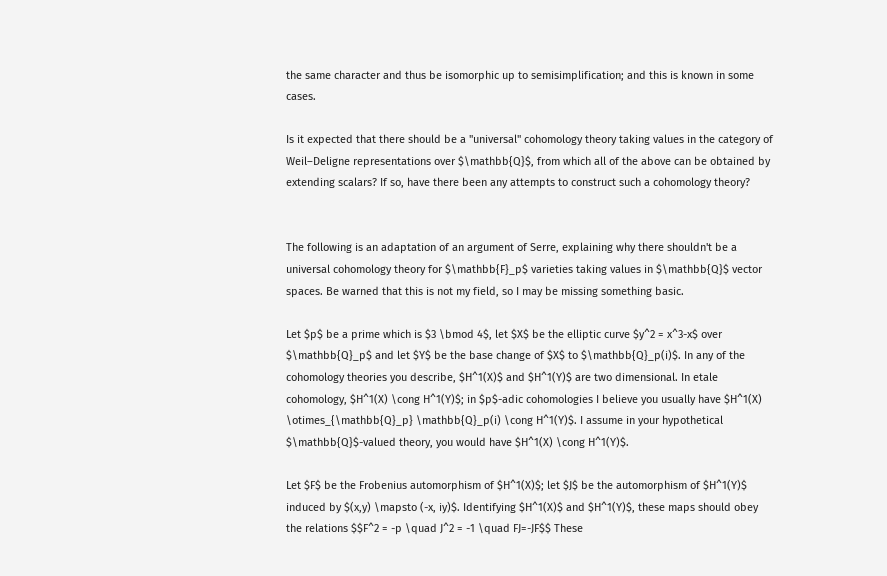the same character and thus be isomorphic up to semisimplification; and this is known in some cases.

Is it expected that there should be a "universal" cohomology theory taking values in the category of Weil–Deligne representations over $\mathbb{Q}$, from which all of the above can be obtained by extending scalars? If so, have there been any attempts to construct such a cohomology theory?


The following is an adaptation of an argument of Serre, explaining why there shouldn't be a universal cohomology theory for $\mathbb{F}_p$ varieties taking values in $\mathbb{Q}$ vector spaces. Be warned that this is not my field, so I may be missing something basic.

Let $p$ be a prime which is $3 \bmod 4$, let $X$ be the elliptic curve $y^2 = x^3-x$ over $\mathbb{Q}_p$ and let $Y$ be the base change of $X$ to $\mathbb{Q}_p(i)$. In any of the cohomology theories you describe, $H^1(X)$ and $H^1(Y)$ are two dimensional. In etale cohomology, $H^1(X) \cong H^1(Y)$; in $p$-adic cohomologies I believe you usually have $H^1(X) \otimes_{\mathbb{Q}_p} \mathbb{Q}_p(i) \cong H^1(Y)$. I assume in your hypothetical $\mathbb{Q}$-valued theory, you would have $H^1(X) \cong H^1(Y)$.

Let $F$ be the Frobenius automorphism of $H^1(X)$; let $J$ be the automorphism of $H^1(Y)$ induced by $(x,y) \mapsto (-x, iy)$. Identifying $H^1(X)$ and $H^1(Y)$, these maps should obey the relations $$F^2 = -p \quad J^2 = -1 \quad FJ=-JF$$ These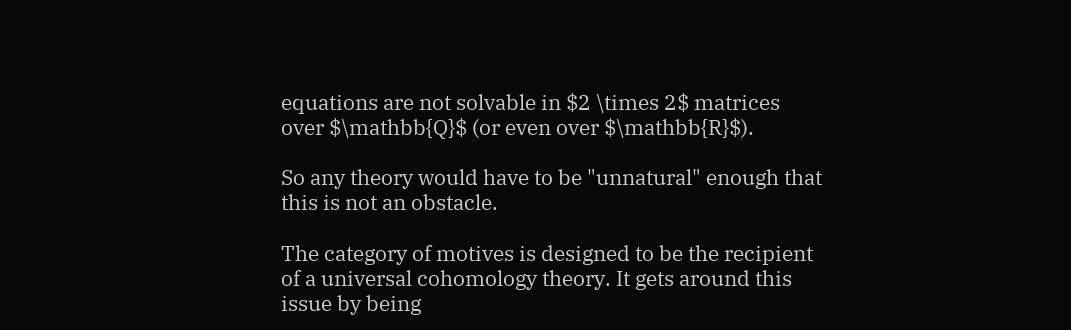equations are not solvable in $2 \times 2$ matrices over $\mathbb{Q}$ (or even over $\mathbb{R}$).

So any theory would have to be "unnatural" enough that this is not an obstacle.

The category of motives is designed to be the recipient of a universal cohomology theory. It gets around this issue by being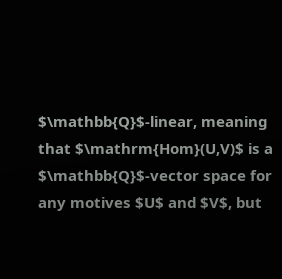$\mathbb{Q}$-linear, meaning that $\mathrm{Hom}(U,V)$ is a $\mathbb{Q}$-vector space for any motives $U$ and $V$, but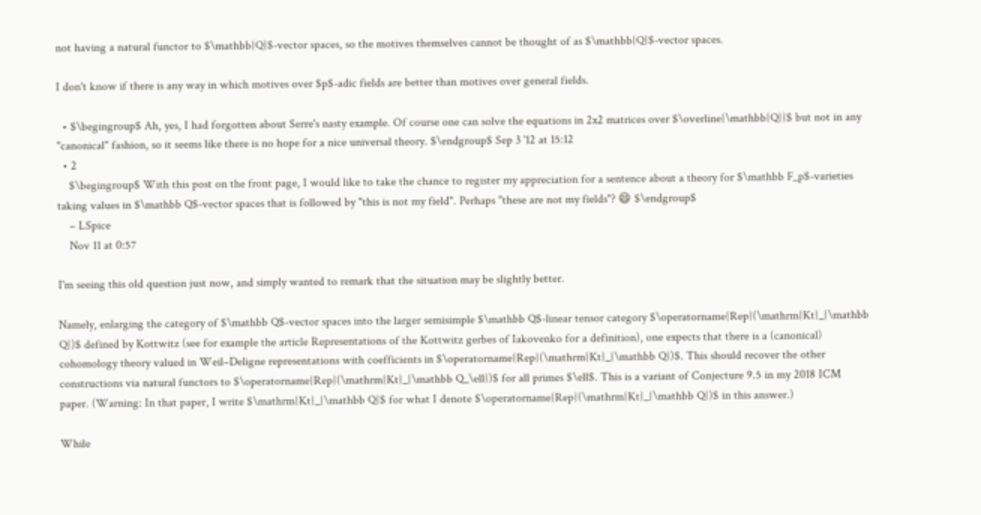not having a natural functor to $\mathbb{Q}$-vector spaces, so the motives themselves cannot be thought of as $\mathbb{Q}$-vector spaces.

I don't know if there is any way in which motives over $p$-adic fields are better than motives over general fields.

  • $\begingroup$ Ah, yes, I had forgotten about Serre's nasty example. Of course one can solve the equations in 2x2 matrices over $\overline{\mathbb{Q}}$ but not in any "canonical" fashion, so it seems like there is no hope for a nice universal theory. $\endgroup$ Sep 3 '12 at 15:12
  • 2
    $\begingroup$ With this post on the front page, I would like to take the chance to register my appreciation for a sentence about a theory for $\mathbb F_p$-varieties taking values in $\mathbb Q$-vector spaces that is followed by "this is not my field". Perhaps "these are not my fields"? 😄 $\endgroup$
    – LSpice
    Nov 11 at 0:57

I'm seeing this old question just now, and simply wanted to remark that the situation may be slightly better.

Namely, enlarging the category of $\mathbb Q$-vector spaces into the larger semisimple $\mathbb Q$-linear tensor category $\operatorname{Rep}(\mathrm{Kt}_{\mathbb Q})$ defined by Kottwitz (see for example the article Representations of the Kottwitz gerbes of Iakovenko for a definition), one expects that there is a (canonical) cohomology theory valued in Weil–Deligne representations with coefficients in $\operatorname{Rep}(\mathrm{Kt}_{\mathbb Q})$. This should recover the other constructions via natural functors to $\operatorname{Rep}(\mathrm{Kt}_{\mathbb Q_\ell})$ for all primes $\ell$. This is a variant of Conjecture 9.5 in my 2018 ICM paper. (Warning: In that paper, I write $\mathrm{Kt}_{\mathbb Q}$ for what I denote $\operatorname{Rep}(\mathrm{Kt}_{\mathbb Q})$ in this answer.)

While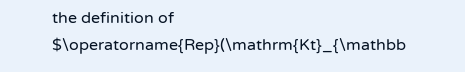the definition of $\operatorname{Rep}(\mathrm{Kt}_{\mathbb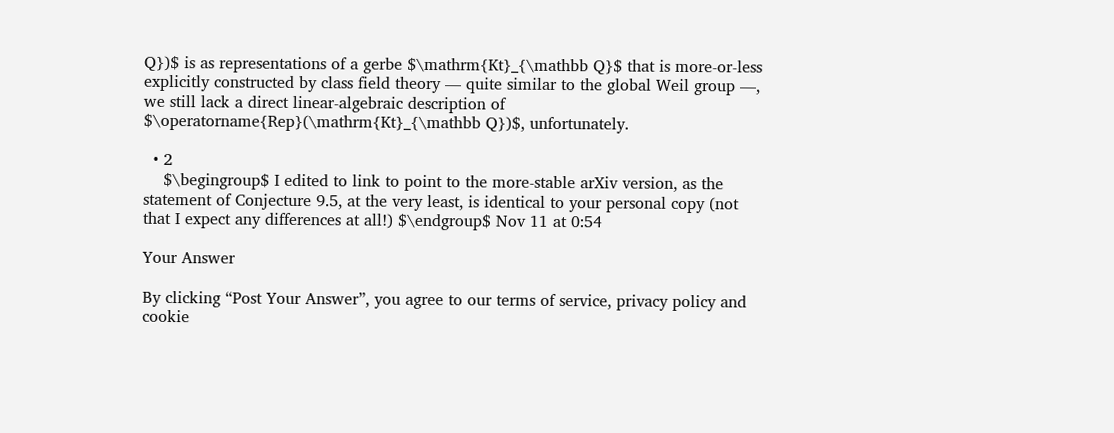Q})$ is as representations of a gerbe $\mathrm{Kt}_{\mathbb Q}$ that is more-or-less explicitly constructed by class field theory — quite similar to the global Weil group —, we still lack a direct linear-algebraic description of $\operatorname{Rep}(\mathrm{Kt}_{\mathbb Q})$, unfortunately.

  • 2
    $\begingroup$ I edited to link to point to the more-stable arXiv version, as the statement of Conjecture 9.5, at the very least, is identical to your personal copy (not that I expect any differences at all!) $\endgroup$ Nov 11 at 0:54

Your Answer

By clicking “Post Your Answer”, you agree to our terms of service, privacy policy and cookie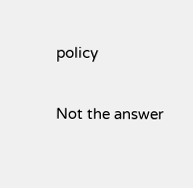policy

Not the answer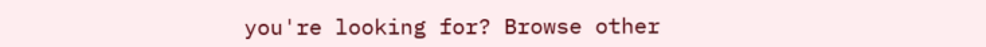you're looking for? Browse other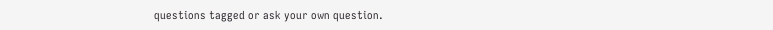questions tagged or ask your own question.